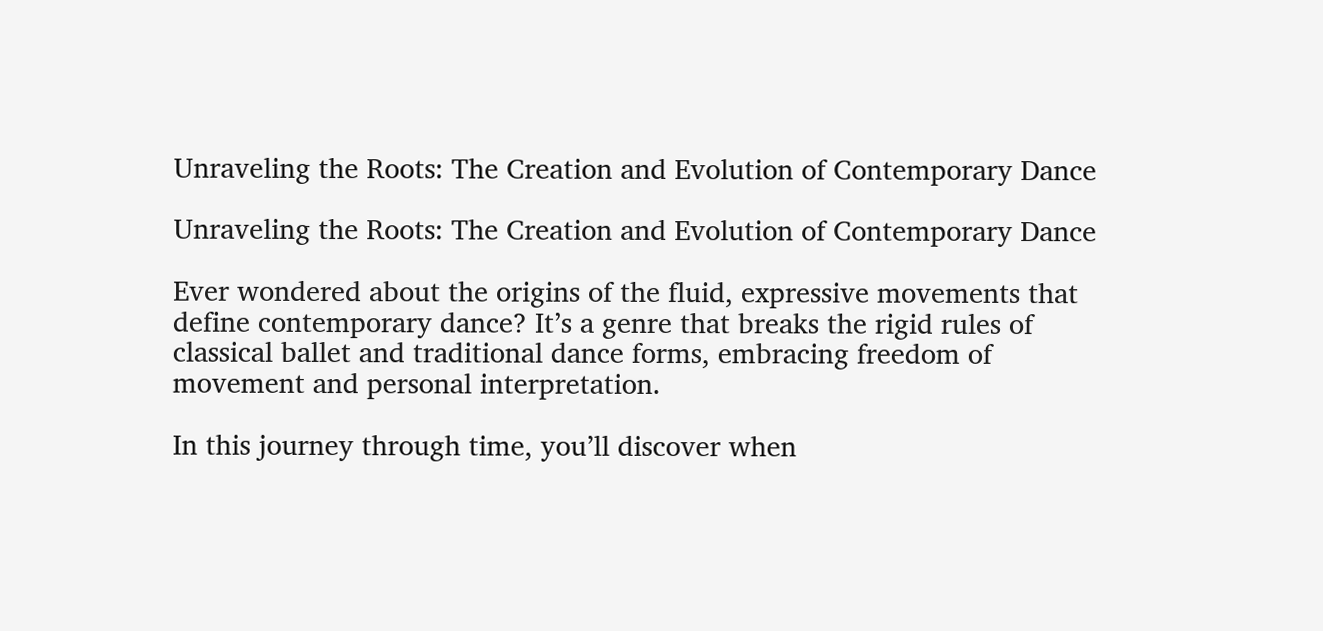Unraveling the Roots: The Creation and Evolution of Contemporary Dance

Unraveling the Roots: The Creation and Evolution of Contemporary Dance

Ever wondered about the origins of the fluid, expressive movements that define contemporary dance? It’s a genre that breaks the rigid rules of classical ballet and traditional dance forms, embracing freedom of movement and personal interpretation.

In this journey through time, you’ll discover when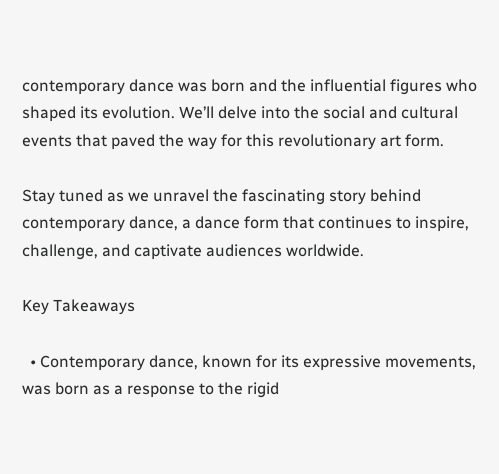contemporary dance was born and the influential figures who shaped its evolution. We’ll delve into the social and cultural events that paved the way for this revolutionary art form.

Stay tuned as we unravel the fascinating story behind contemporary dance, a dance form that continues to inspire, challenge, and captivate audiences worldwide.

Key Takeaways

  • Contemporary dance, known for its expressive movements, was born as a response to the rigid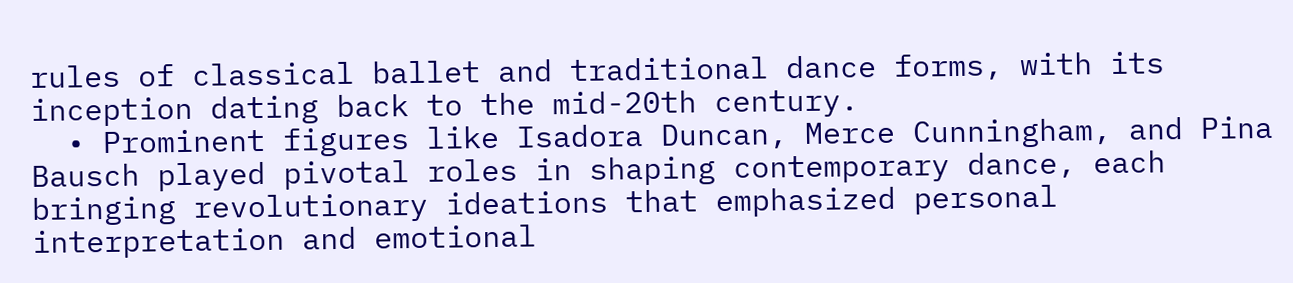rules of classical ballet and traditional dance forms, with its inception dating back to the mid-20th century.
  • Prominent figures like Isadora Duncan, Merce Cunningham, and Pina Bausch played pivotal roles in shaping contemporary dance, each bringing revolutionary ideations that emphasized personal interpretation and emotional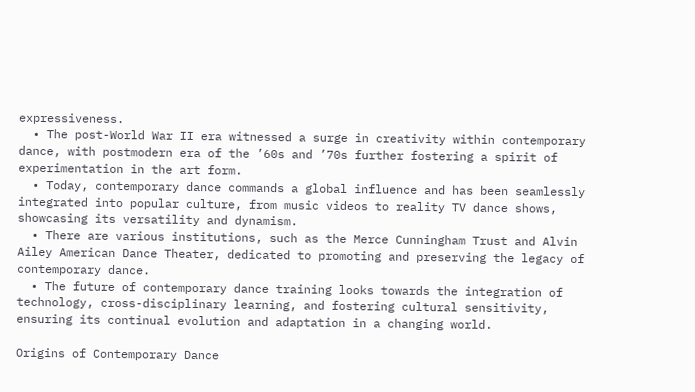expressiveness.
  • The post-World War II era witnessed a surge in creativity within contemporary dance, with postmodern era of the ’60s and ’70s further fostering a spirit of experimentation in the art form.
  • Today, contemporary dance commands a global influence and has been seamlessly integrated into popular culture, from music videos to reality TV dance shows, showcasing its versatility and dynamism.
  • There are various institutions, such as the Merce Cunningham Trust and Alvin Ailey American Dance Theater, dedicated to promoting and preserving the legacy of contemporary dance.
  • The future of contemporary dance training looks towards the integration of technology, cross-disciplinary learning, and fostering cultural sensitivity, ensuring its continual evolution and adaptation in a changing world.

Origins of Contemporary Dance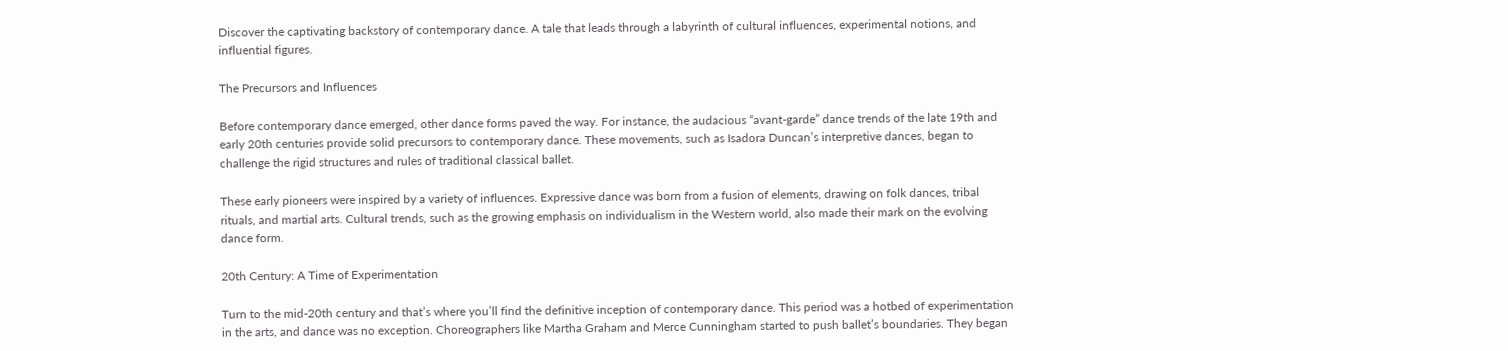Discover the captivating backstory of contemporary dance. A tale that leads through a labyrinth of cultural influences, experimental notions, and influential figures.

The Precursors and Influences

Before contemporary dance emerged, other dance forms paved the way. For instance, the audacious “avant-garde” dance trends of the late 19th and early 20th centuries provide solid precursors to contemporary dance. These movements, such as Isadora Duncan’s interpretive dances, began to challenge the rigid structures and rules of traditional classical ballet.

These early pioneers were inspired by a variety of influences. Expressive dance was born from a fusion of elements, drawing on folk dances, tribal rituals, and martial arts. Cultural trends, such as the growing emphasis on individualism in the Western world, also made their mark on the evolving dance form.

20th Century: A Time of Experimentation

Turn to the mid-20th century and that’s where you’ll find the definitive inception of contemporary dance. This period was a hotbed of experimentation in the arts, and dance was no exception. Choreographers like Martha Graham and Merce Cunningham started to push ballet’s boundaries. They began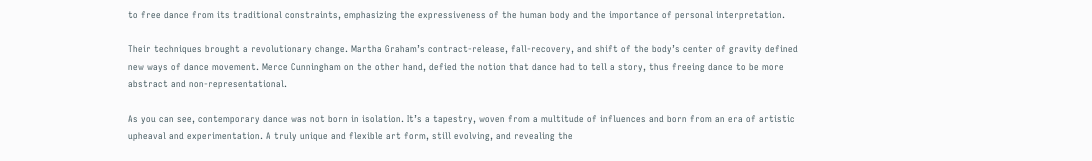to free dance from its traditional constraints, emphasizing the expressiveness of the human body and the importance of personal interpretation.

Their techniques brought a revolutionary change. Martha Graham’s contract-release, fall-recovery, and shift of the body’s center of gravity defined new ways of dance movement. Merce Cunningham on the other hand, defied the notion that dance had to tell a story, thus freeing dance to be more abstract and non-representational.

As you can see, contemporary dance was not born in isolation. It’s a tapestry, woven from a multitude of influences and born from an era of artistic upheaval and experimentation. A truly unique and flexible art form, still evolving, and revealing the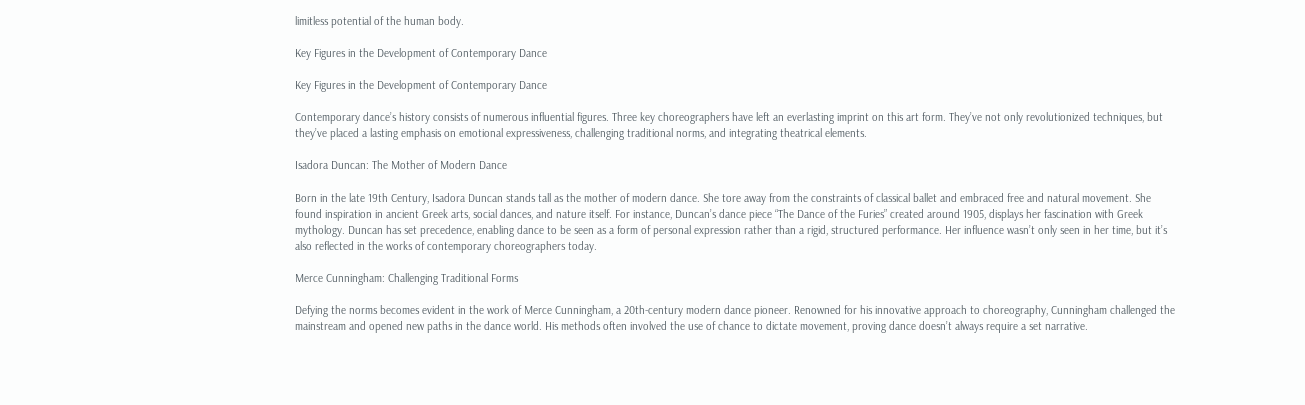limitless potential of the human body.

Key Figures in the Development of Contemporary Dance

Key Figures in the Development of Contemporary Dance

Contemporary dance’s history consists of numerous influential figures. Three key choreographers have left an everlasting imprint on this art form. They’ve not only revolutionized techniques, but they’ve placed a lasting emphasis on emotional expressiveness, challenging traditional norms, and integrating theatrical elements.

Isadora Duncan: The Mother of Modern Dance

Born in the late 19th Century, Isadora Duncan stands tall as the mother of modern dance. She tore away from the constraints of classical ballet and embraced free and natural movement. She found inspiration in ancient Greek arts, social dances, and nature itself. For instance, Duncan’s dance piece “The Dance of the Furies” created around 1905, displays her fascination with Greek mythology. Duncan has set precedence, enabling dance to be seen as a form of personal expression rather than a rigid, structured performance. Her influence wasn’t only seen in her time, but it’s also reflected in the works of contemporary choreographers today.

Merce Cunningham: Challenging Traditional Forms

Defying the norms becomes evident in the work of Merce Cunningham, a 20th-century modern dance pioneer. Renowned for his innovative approach to choreography, Cunningham challenged the mainstream and opened new paths in the dance world. His methods often involved the use of chance to dictate movement, proving dance doesn’t always require a set narrative.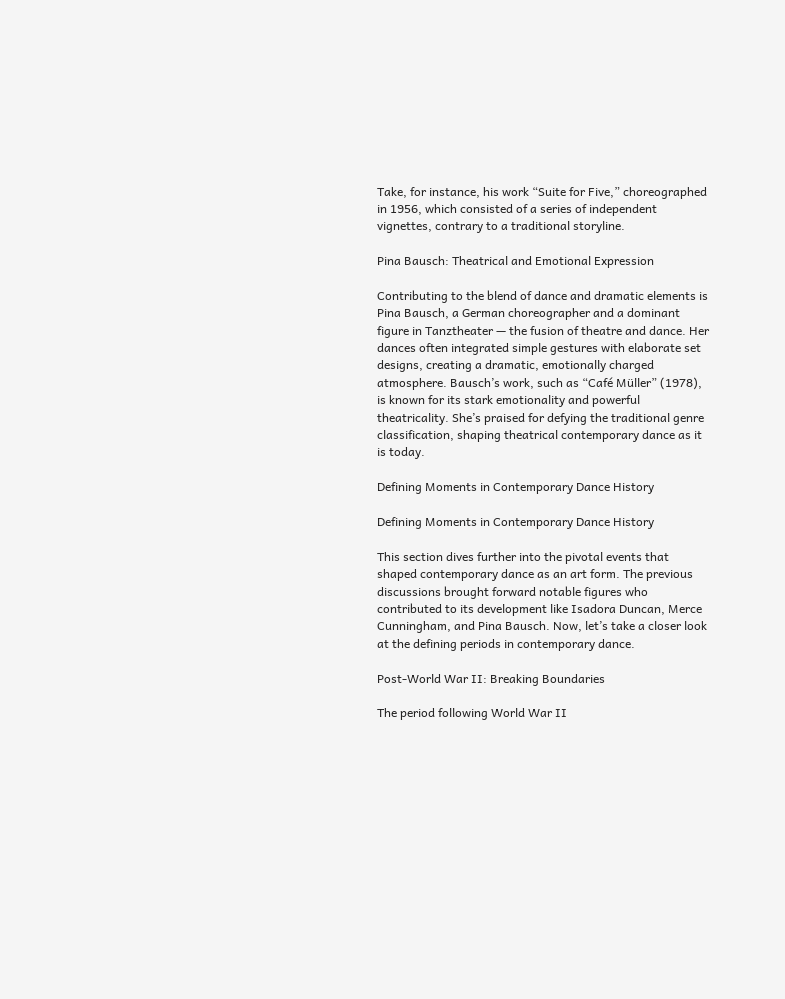Take, for instance, his work “Suite for Five,” choreographed in 1956, which consisted of a series of independent vignettes, contrary to a traditional storyline.

Pina Bausch: Theatrical and Emotional Expression

Contributing to the blend of dance and dramatic elements is Pina Bausch, a German choreographer and a dominant figure in Tanztheater — the fusion of theatre and dance. Her dances often integrated simple gestures with elaborate set designs, creating a dramatic, emotionally charged atmosphere. Bausch’s work, such as “Café Müller” (1978), is known for its stark emotionality and powerful theatricality. She’s praised for defying the traditional genre classification, shaping theatrical contemporary dance as it is today.

Defining Moments in Contemporary Dance History

Defining Moments in Contemporary Dance History

This section dives further into the pivotal events that shaped contemporary dance as an art form. The previous discussions brought forward notable figures who contributed to its development like Isadora Duncan, Merce Cunningham, and Pina Bausch. Now, let’s take a closer look at the defining periods in contemporary dance.

Post-World War II: Breaking Boundaries

The period following World War II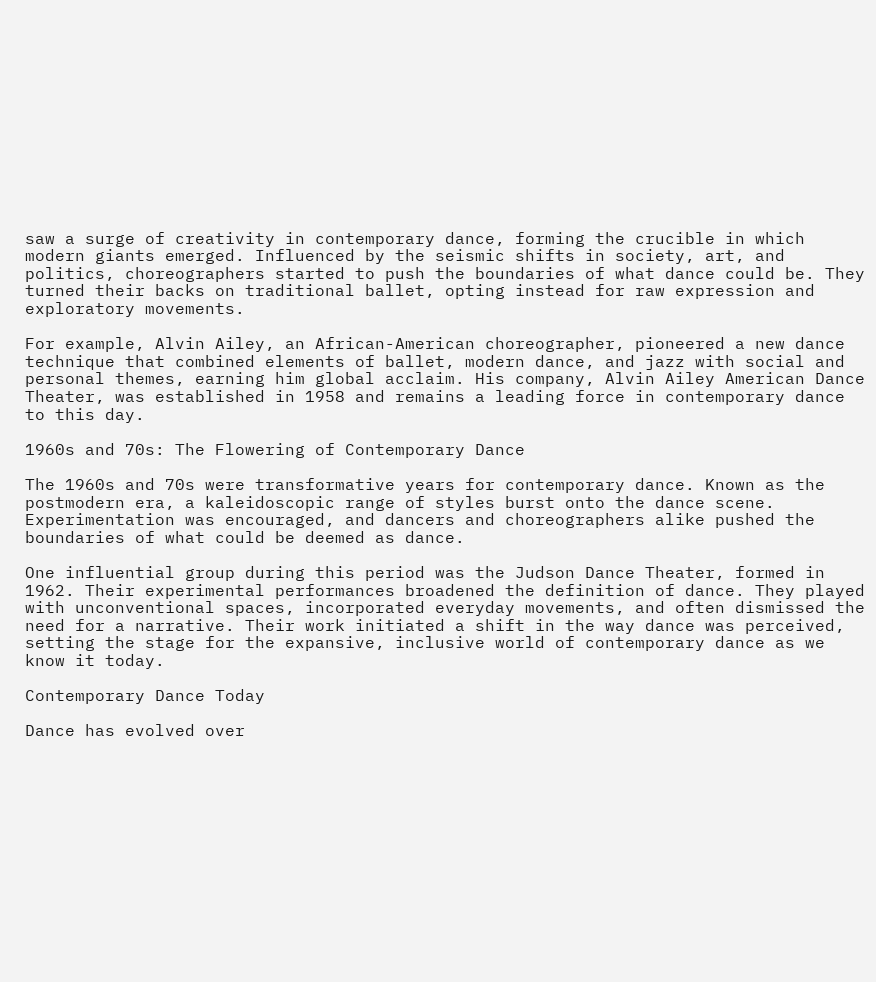saw a surge of creativity in contemporary dance, forming the crucible in which modern giants emerged. Influenced by the seismic shifts in society, art, and politics, choreographers started to push the boundaries of what dance could be. They turned their backs on traditional ballet, opting instead for raw expression and exploratory movements.

For example, Alvin Ailey, an African-American choreographer, pioneered a new dance technique that combined elements of ballet, modern dance, and jazz with social and personal themes, earning him global acclaim. His company, Alvin Ailey American Dance Theater, was established in 1958 and remains a leading force in contemporary dance to this day.

1960s and 70s: The Flowering of Contemporary Dance

The 1960s and 70s were transformative years for contemporary dance. Known as the postmodern era, a kaleidoscopic range of styles burst onto the dance scene. Experimentation was encouraged, and dancers and choreographers alike pushed the boundaries of what could be deemed as dance.

One influential group during this period was the Judson Dance Theater, formed in 1962. Their experimental performances broadened the definition of dance. They played with unconventional spaces, incorporated everyday movements, and often dismissed the need for a narrative. Their work initiated a shift in the way dance was perceived, setting the stage for the expansive, inclusive world of contemporary dance as we know it today.

Contemporary Dance Today

Dance has evolved over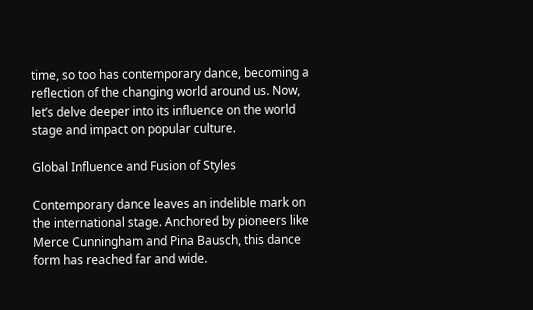time, so too has contemporary dance, becoming a reflection of the changing world around us. Now, let’s delve deeper into its influence on the world stage and impact on popular culture.

Global Influence and Fusion of Styles

Contemporary dance leaves an indelible mark on the international stage. Anchored by pioneers like Merce Cunningham and Pina Bausch, this dance form has reached far and wide.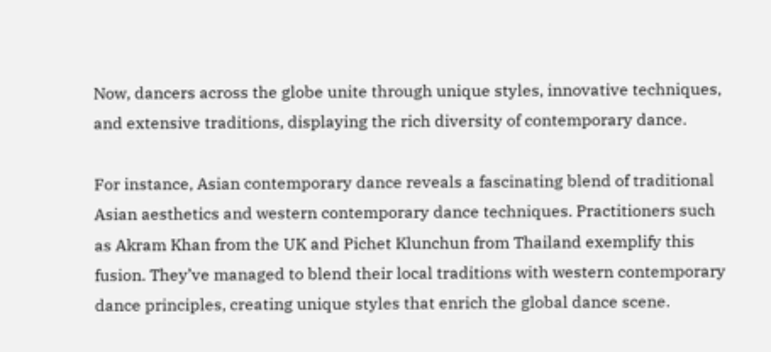Now, dancers across the globe unite through unique styles, innovative techniques, and extensive traditions, displaying the rich diversity of contemporary dance.

For instance, Asian contemporary dance reveals a fascinating blend of traditional Asian aesthetics and western contemporary dance techniques. Practitioners such as Akram Khan from the UK and Pichet Klunchun from Thailand exemplify this fusion. They’ve managed to blend their local traditions with western contemporary dance principles, creating unique styles that enrich the global dance scene.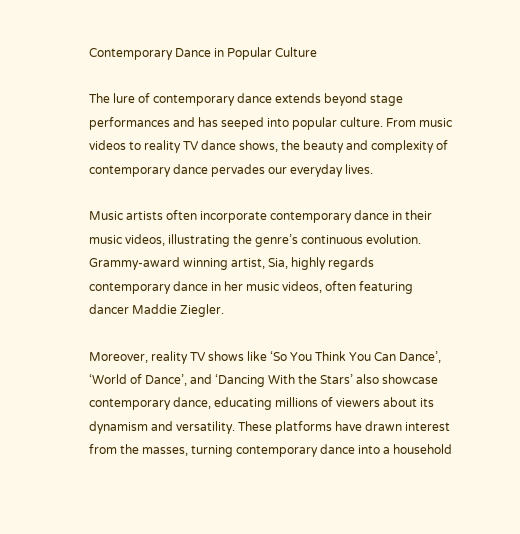Contemporary Dance in Popular Culture

The lure of contemporary dance extends beyond stage performances and has seeped into popular culture. From music videos to reality TV dance shows, the beauty and complexity of contemporary dance pervades our everyday lives.

Music artists often incorporate contemporary dance in their music videos, illustrating the genre’s continuous evolution. Grammy-award winning artist, Sia, highly regards contemporary dance in her music videos, often featuring dancer Maddie Ziegler.

Moreover, reality TV shows like ‘So You Think You Can Dance’, ‘World of Dance’, and ‘Dancing With the Stars’ also showcase contemporary dance, educating millions of viewers about its dynamism and versatility. These platforms have drawn interest from the masses, turning contemporary dance into a household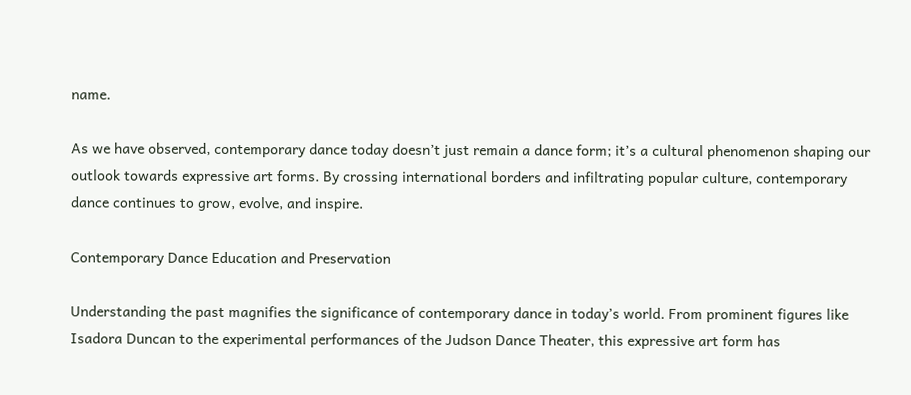name.

As we have observed, contemporary dance today doesn’t just remain a dance form; it’s a cultural phenomenon shaping our outlook towards expressive art forms. By crossing international borders and infiltrating popular culture, contemporary dance continues to grow, evolve, and inspire.

Contemporary Dance Education and Preservation

Understanding the past magnifies the significance of contemporary dance in today’s world. From prominent figures like Isadora Duncan to the experimental performances of the Judson Dance Theater, this expressive art form has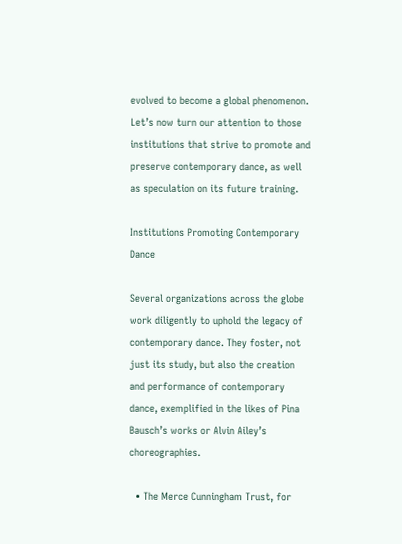evolved to become a global phenomenon. Let’s now turn our attention to those institutions that strive to promote and preserve contemporary dance, as well as speculation on its future training.

Institutions Promoting Contemporary Dance

Several organizations across the globe work diligently to uphold the legacy of contemporary dance. They foster, not just its study, but also the creation and performance of contemporary dance, exemplified in the likes of Pina Bausch’s works or Alvin Ailey’s choreographies.

  • The Merce Cunningham Trust, for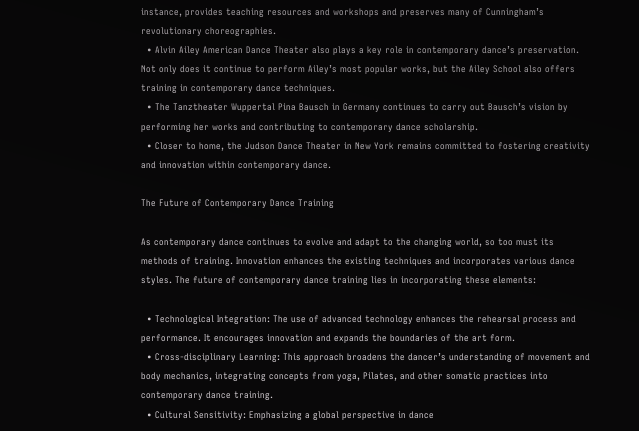instance, provides teaching resources and workshops and preserves many of Cunningham’s revolutionary choreographies.
  • Alvin Ailey American Dance Theater also plays a key role in contemporary dance’s preservation. Not only does it continue to perform Ailey’s most popular works, but the Ailey School also offers training in contemporary dance techniques.
  • The Tanztheater Wuppertal Pina Bausch in Germany continues to carry out Bausch’s vision by performing her works and contributing to contemporary dance scholarship.
  • Closer to home, the Judson Dance Theater in New York remains committed to fostering creativity and innovation within contemporary dance.

The Future of Contemporary Dance Training

As contemporary dance continues to evolve and adapt to the changing world, so too must its methods of training. Innovation enhances the existing techniques and incorporates various dance styles. The future of contemporary dance training lies in incorporating these elements:

  • Technological Integration: The use of advanced technology enhances the rehearsal process and performance. It encourages innovation and expands the boundaries of the art form.
  • Cross-disciplinary Learning: This approach broadens the dancer’s understanding of movement and body mechanics, integrating concepts from yoga, Pilates, and other somatic practices into contemporary dance training.
  • Cultural Sensitivity: Emphasizing a global perspective in dance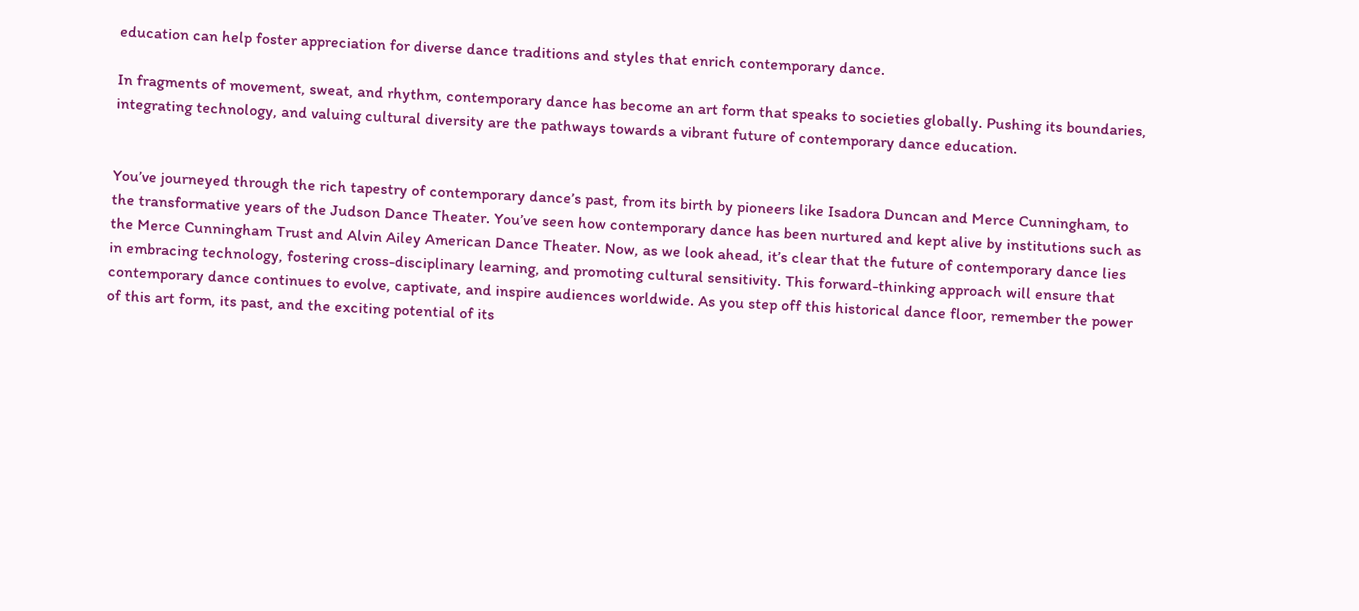education can help foster appreciation for diverse dance traditions and styles that enrich contemporary dance.

In fragments of movement, sweat, and rhythm, contemporary dance has become an art form that speaks to societies globally. Pushing its boundaries, integrating technology, and valuing cultural diversity are the pathways towards a vibrant future of contemporary dance education.


You’ve journeyed through the rich tapestry of contemporary dance’s past, from its birth by pioneers like Isadora Duncan and Merce Cunningham, to the transformative years of the Judson Dance Theater. You’ve seen how contemporary dance has been nurtured and kept alive by institutions such as the Merce Cunningham Trust and Alvin Ailey American Dance Theater. Now, as we look ahead, it’s clear that the future of contemporary dance lies in embracing technology, fostering cross-disciplinary learning, and promoting cultural sensitivity. This forward-thinking approach will ensure that contemporary dance continues to evolve, captivate, and inspire audiences worldwide. As you step off this historical dance floor, remember the power of this art form, its past, and the exciting potential of its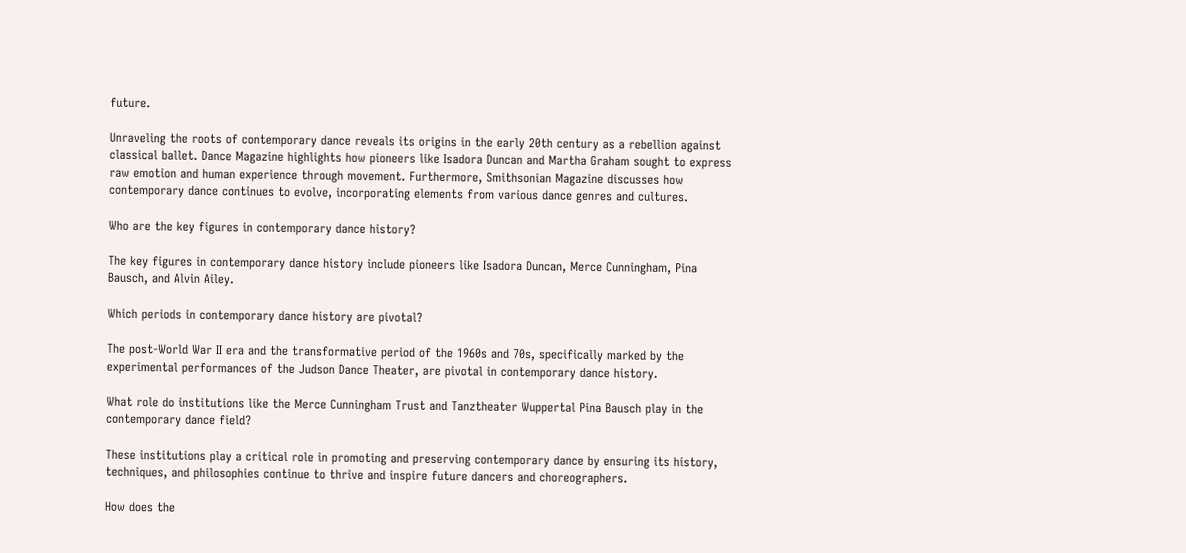future.

Unraveling the roots of contemporary dance reveals its origins in the early 20th century as a rebellion against classical ballet. Dance Magazine highlights how pioneers like Isadora Duncan and Martha Graham sought to express raw emotion and human experience through movement. Furthermore, Smithsonian Magazine discusses how contemporary dance continues to evolve, incorporating elements from various dance genres and cultures.

Who are the key figures in contemporary dance history?

The key figures in contemporary dance history include pioneers like Isadora Duncan, Merce Cunningham, Pina Bausch, and Alvin Ailey.

Which periods in contemporary dance history are pivotal?

The post-World War II era and the transformative period of the 1960s and 70s, specifically marked by the experimental performances of the Judson Dance Theater, are pivotal in contemporary dance history.

What role do institutions like the Merce Cunningham Trust and Tanztheater Wuppertal Pina Bausch play in the contemporary dance field?

These institutions play a critical role in promoting and preserving contemporary dance by ensuring its history, techniques, and philosophies continue to thrive and inspire future dancers and choreographers.

How does the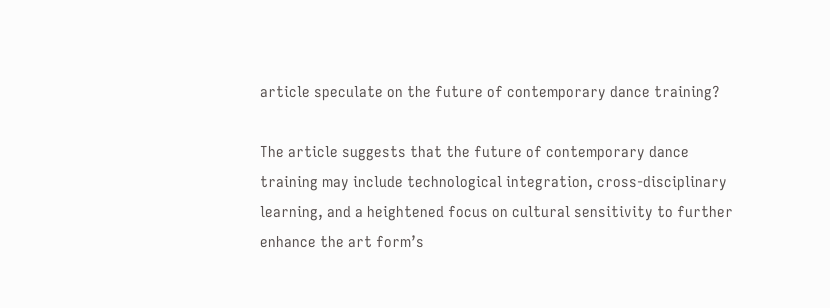article speculate on the future of contemporary dance training?

The article suggests that the future of contemporary dance training may include technological integration, cross-disciplinary learning, and a heightened focus on cultural sensitivity to further enhance the art form’s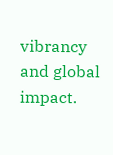vibrancy and global impact.